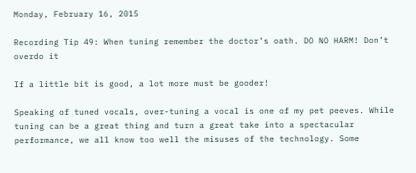Monday, February 16, 2015

Recording Tip 49: When tuning remember the doctor’s oath. DO NO HARM! Don’t overdo it

If a little bit is good, a lot more must be gooder!

Speaking of tuned vocals, over-tuning a vocal is one of my pet peeves. While tuning can be a great thing and turn a great take into a spectacular performance, we all know too well the misuses of the technology. Some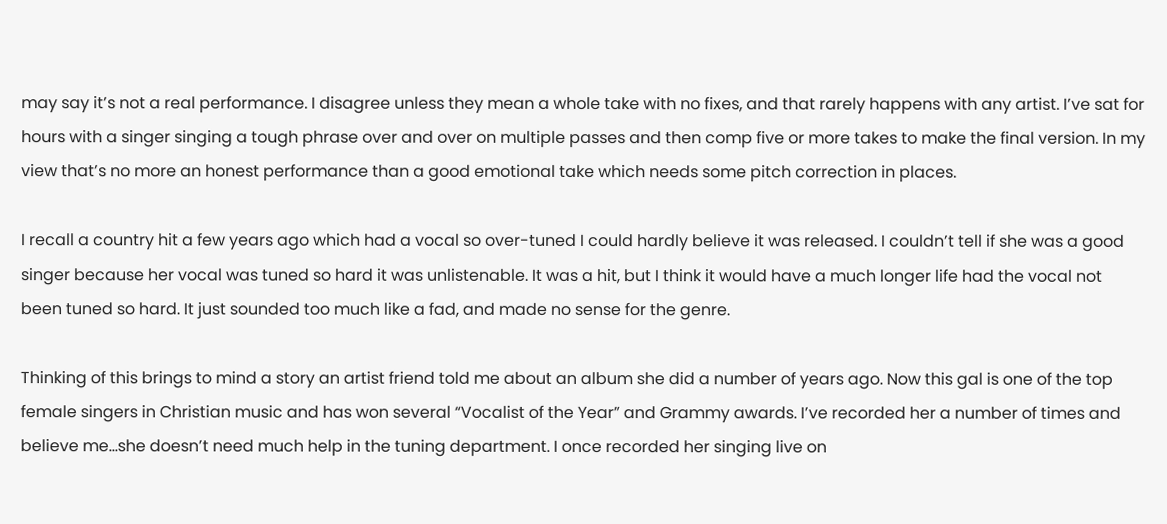may say it’s not a real performance. I disagree unless they mean a whole take with no fixes, and that rarely happens with any artist. I’ve sat for hours with a singer singing a tough phrase over and over on multiple passes and then comp five or more takes to make the final version. In my view that’s no more an honest performance than a good emotional take which needs some pitch correction in places.

I recall a country hit a few years ago which had a vocal so over-tuned I could hardly believe it was released. I couldn’t tell if she was a good singer because her vocal was tuned so hard it was unlistenable. It was a hit, but I think it would have a much longer life had the vocal not been tuned so hard. It just sounded too much like a fad, and made no sense for the genre.

Thinking of this brings to mind a story an artist friend told me about an album she did a number of years ago. Now this gal is one of the top female singers in Christian music and has won several “Vocalist of the Year” and Grammy awards. I’ve recorded her a number of times and believe me...she doesn’t need much help in the tuning department. I once recorded her singing live on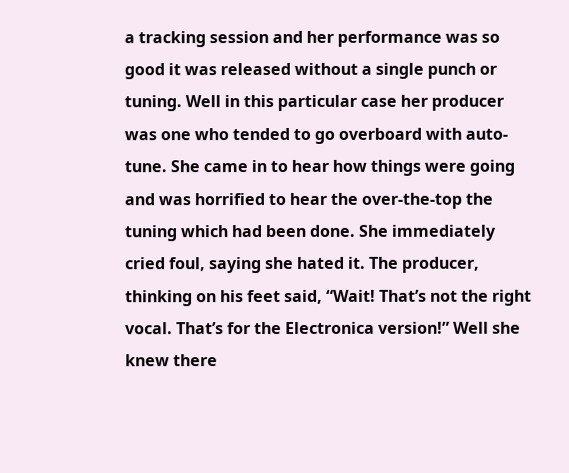a tracking session and her performance was so good it was released without a single punch or tuning. Well in this particular case her producer was one who tended to go overboard with auto-tune. She came in to hear how things were going and was horrified to hear the over-the-top the tuning which had been done. She immediately cried foul, saying she hated it. The producer, thinking on his feet said, “Wait! That’s not the right vocal. That’s for the Electronica version!” Well she knew there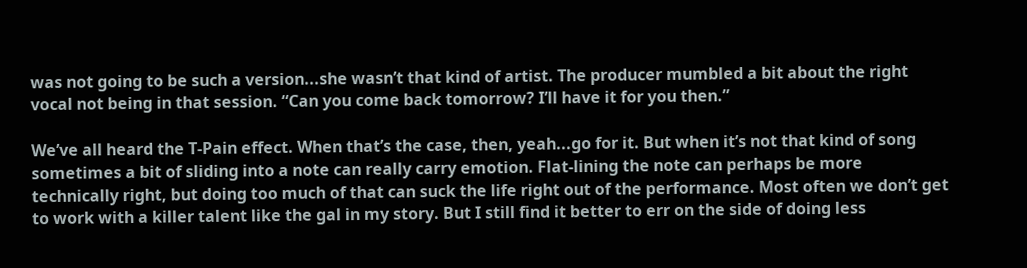was not going to be such a version...she wasn’t that kind of artist. The producer mumbled a bit about the right vocal not being in that session. “Can you come back tomorrow? I’ll have it for you then.”

We’ve all heard the T-Pain effect. When that’s the case, then, yeah...go for it. But when it’s not that kind of song sometimes a bit of sliding into a note can really carry emotion. Flat-lining the note can perhaps be more technically right, but doing too much of that can suck the life right out of the performance. Most often we don’t get to work with a killer talent like the gal in my story. But I still find it better to err on the side of doing less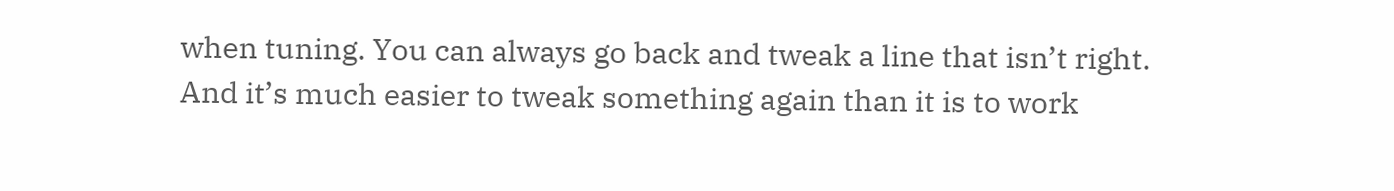when tuning. You can always go back and tweak a line that isn’t right. And it’s much easier to tweak something again than it is to work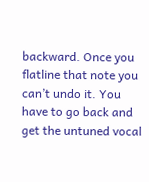backward. Once you flatline that note you can’t undo it. You have to go back and get the untuned vocal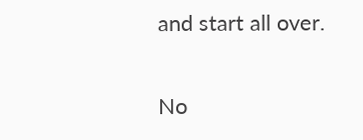and start all over.

No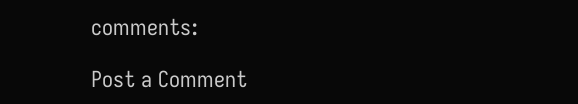comments:

Post a Comment